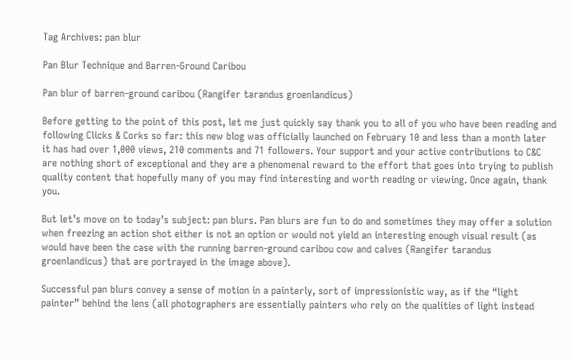Tag Archives: pan blur

Pan Blur Technique and Barren-Ground Caribou

Pan blur of barren-ground caribou (Rangifer tarandus groenlandicus)

Before getting to the point of this post, let me just quickly say thank you to all of you who have been reading and following Clicks & Corks so far: this new blog was officially launched on February 10 and less than a month later it has had over 1,000 views, 210 comments and 71 followers. Your support and your active contributions to C&C are nothing short of exceptional and they are a phenomenal reward to the effort that goes into trying to publish quality content that hopefully many of you may find interesting and worth reading or viewing. Once again, thank you.

But let’s move on to today’s subject: pan blurs. Pan blurs are fun to do and sometimes they may offer a solution when freezing an action shot either is not an option or would not yield an interesting enough visual result (as would have been the case with the running barren-ground caribou cow and calves (Rangifer tarandus groenlandicus) that are portrayed in the image above).

Successful pan blurs convey a sense of motion in a painterly, sort of impressionistic way, as if the “light painter” behind the lens (all photographers are essentially painters who rely on the qualities of light instead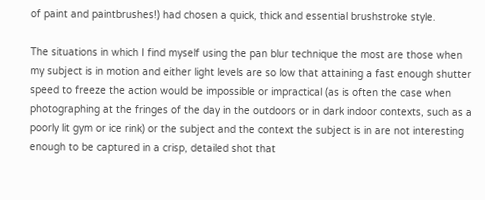of paint and paintbrushes!) had chosen a quick, thick and essential brushstroke style.

The situations in which I find myself using the pan blur technique the most are those when my subject is in motion and either light levels are so low that attaining a fast enough shutter speed to freeze the action would be impossible or impractical (as is often the case when photographing at the fringes of the day in the outdoors or in dark indoor contexts, such as a poorly lit gym or ice rink) or the subject and the context the subject is in are not interesting enough to be captured in a crisp, detailed shot that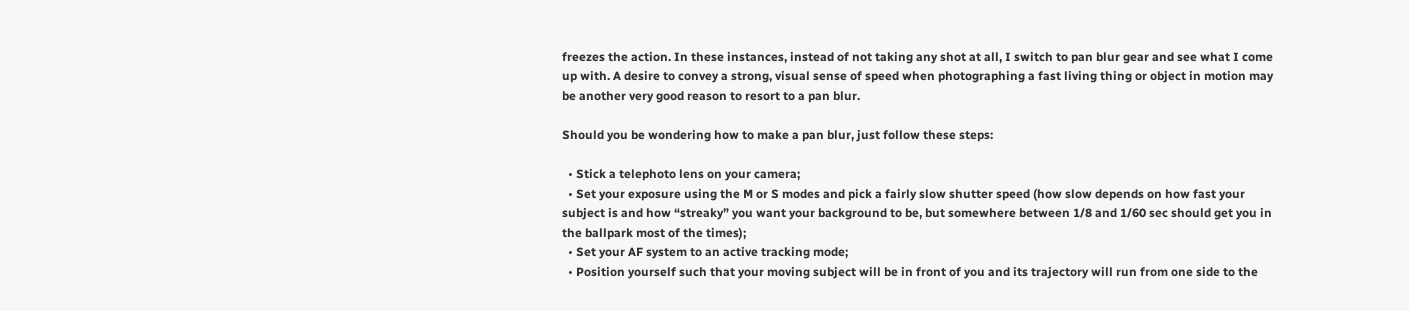freezes the action. In these instances, instead of not taking any shot at all, I switch to pan blur gear and see what I come up with. A desire to convey a strong, visual sense of speed when photographing a fast living thing or object in motion may be another very good reason to resort to a pan blur.

Should you be wondering how to make a pan blur, just follow these steps:

  • Stick a telephoto lens on your camera;
  • Set your exposure using the M or S modes and pick a fairly slow shutter speed (how slow depends on how fast your subject is and how “streaky” you want your background to be, but somewhere between 1/8 and 1/60 sec should get you in the ballpark most of the times);
  • Set your AF system to an active tracking mode;
  • Position yourself such that your moving subject will be in front of you and its trajectory will run from one side to the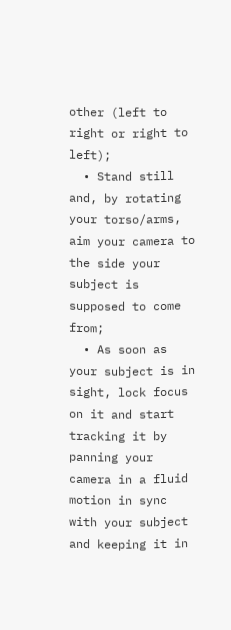other (left to right or right to left);
  • Stand still and, by rotating your torso/arms, aim your camera to the side your subject is supposed to come from;
  • As soon as your subject is in sight, lock focus on it and start tracking it by panning your camera in a fluid motion in sync with your subject and keeping it in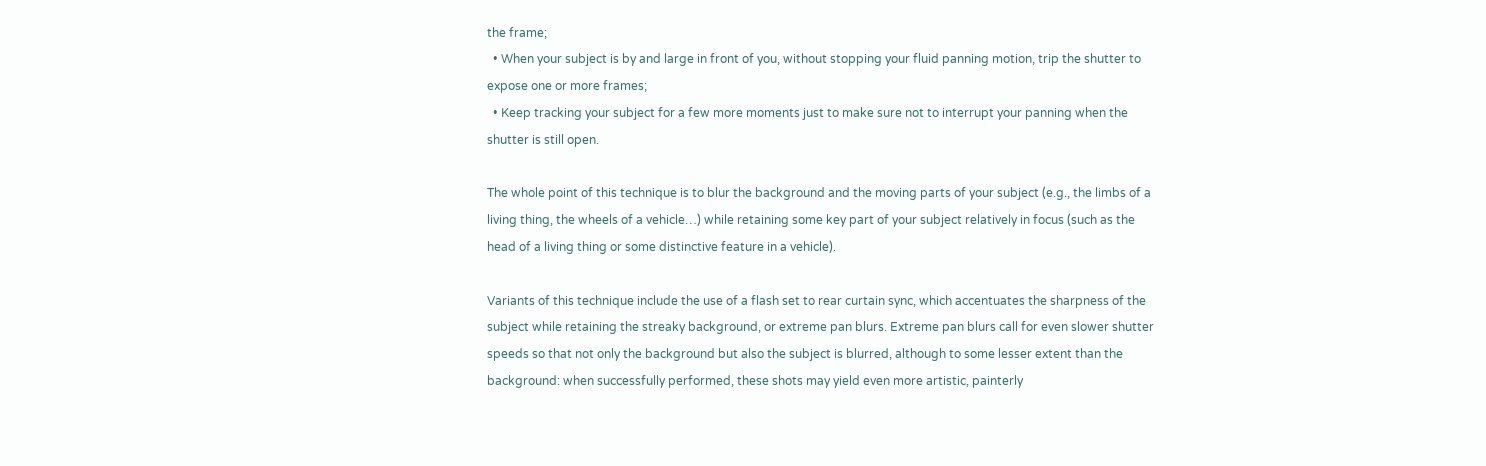the frame;
  • When your subject is by and large in front of you, without stopping your fluid panning motion, trip the shutter to expose one or more frames;
  • Keep tracking your subject for a few more moments just to make sure not to interrupt your panning when the shutter is still open.

The whole point of this technique is to blur the background and the moving parts of your subject (e.g., the limbs of a living thing, the wheels of a vehicle…) while retaining some key part of your subject relatively in focus (such as the head of a living thing or some distinctive feature in a vehicle).

Variants of this technique include the use of a flash set to rear curtain sync, which accentuates the sharpness of the subject while retaining the streaky background, or extreme pan blurs. Extreme pan blurs call for even slower shutter speeds so that not only the background but also the subject is blurred, although to some lesser extent than the background: when successfully performed, these shots may yield even more artistic, painterly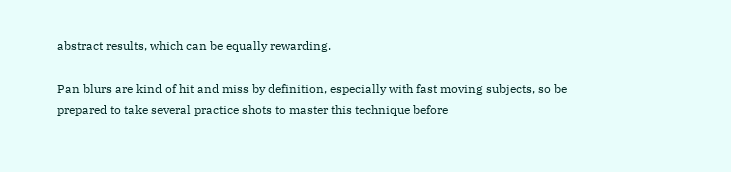abstract results, which can be equally rewarding.

Pan blurs are kind of hit and miss by definition, especially with fast moving subjects, so be prepared to take several practice shots to master this technique before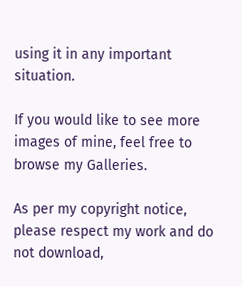using it in any important situation.

If you would like to see more images of mine, feel free to browse my Galleries.

As per my copyright notice, please respect my work and do not download,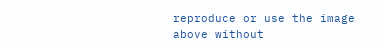reproduce or use the image above without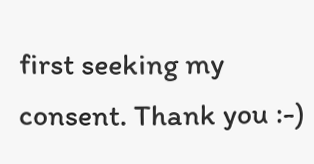first seeking my consent. Thank you :-)